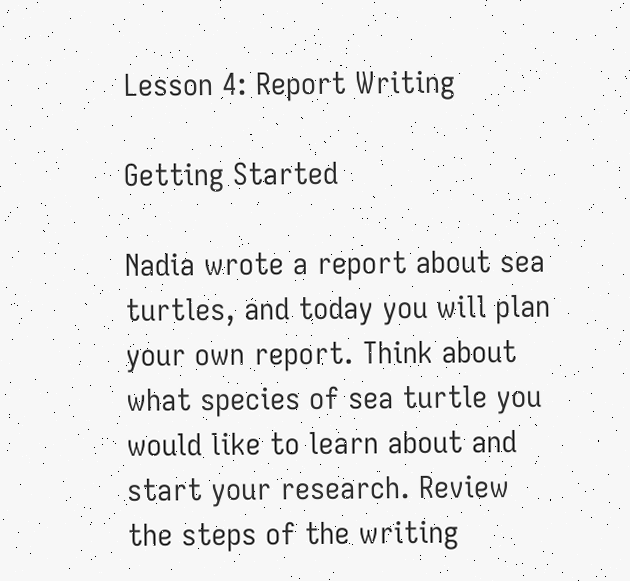Lesson 4: Report Writing

Getting Started

Nadia wrote a report about sea turtles, and today you will plan your own report. Think about what species of sea turtle you would like to learn about and start your research. Review the steps of the writing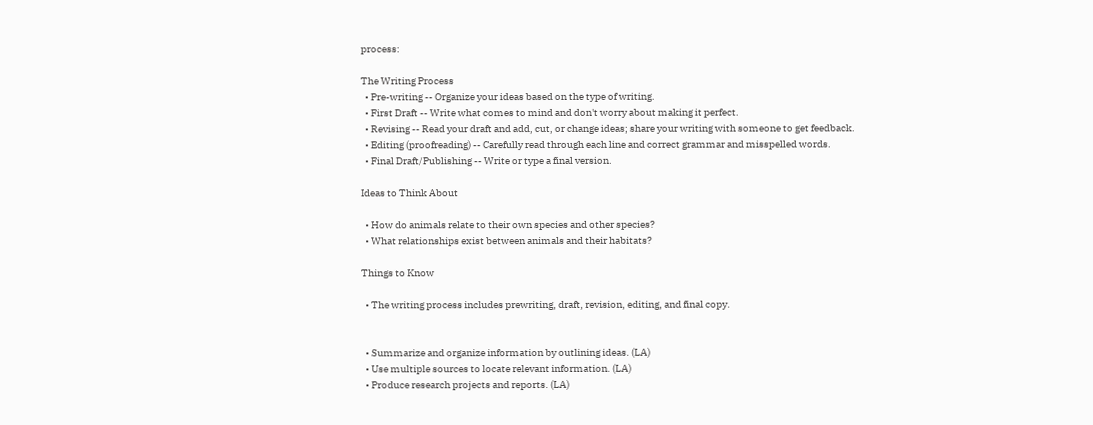process:

The Writing Process
  • Pre-writing -- Organize your ideas based on the type of writing.
  • First Draft -- Write what comes to mind and don't worry about making it perfect.
  • Revising -- Read your draft and add, cut, or change ideas; share your writing with someone to get feedback.
  • Editing (proofreading) -- Carefully read through each line and correct grammar and misspelled words.
  • Final Draft/Publishing -- Write or type a final version.

Ideas to Think About

  • How do animals relate to their own species and other species?
  • What relationships exist between animals and their habitats?

Things to Know

  • The writing process includes prewriting, draft, revision, editing, and final copy.


  • Summarize and organize information by outlining ideas. (LA)
  • Use multiple sources to locate relevant information. (LA)
  • Produce research projects and reports. (LA)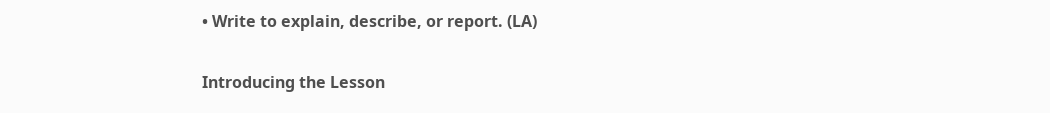• Write to explain, describe, or report. (LA)

Introducing the Lesson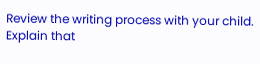Review the writing process with your child. Explain that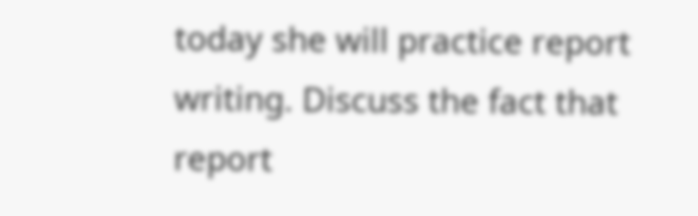today she will practice report writing. Discuss the fact that report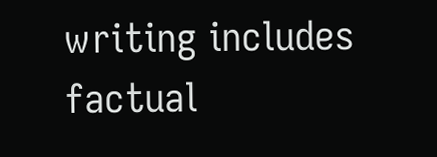writing includes factual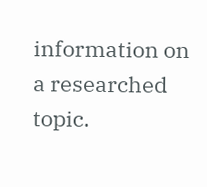information on a researched topic.